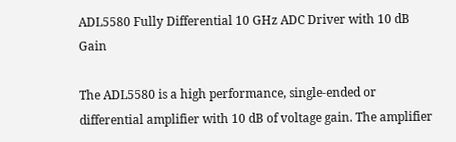ADL5580 Fully Differential 10 GHz ADC Driver with 10 dB Gain

The ADL5580 is a high performance, single-ended or differential amplifier with 10 dB of voltage gain. The amplifier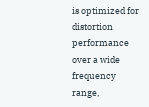is optimized for distortion performance over a wide frequency range,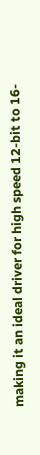making it an ideal driver for high speed 12-bit to 16-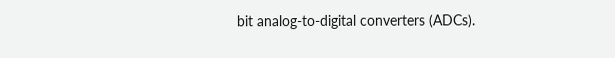bit analog-to-digital converters (ADCs).